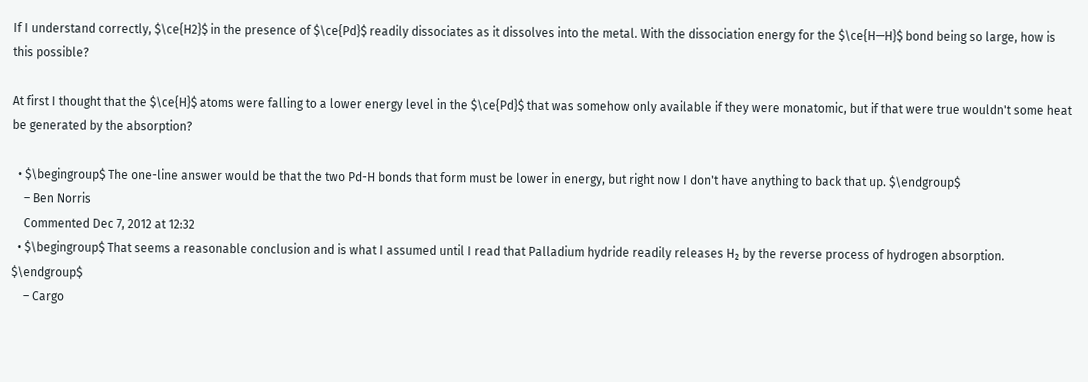If I understand correctly, $\ce{H2}$ in the presence of $\ce{Pd}$ readily dissociates as it dissolves into the metal. With the dissociation energy for the $\ce{H—H}$ bond being so large, how is this possible?

At first I thought that the $\ce{H}$ atoms were falling to a lower energy level in the $\ce{Pd}$ that was somehow only available if they were monatomic, but if that were true wouldn't some heat be generated by the absorption?

  • $\begingroup$ The one-line answer would be that the two Pd-H bonds that form must be lower in energy, but right now I don't have anything to back that up. $\endgroup$
    – Ben Norris
    Commented Dec 7, 2012 at 12:32
  • $\begingroup$ That seems a reasonable conclusion and is what I assumed until I read that Palladium hydride readily releases H₂ by the reverse process of hydrogen absorption. $\endgroup$
    – Cargo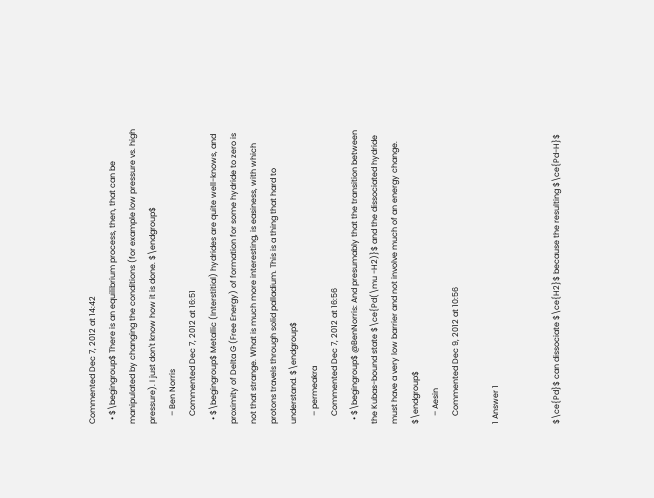Commented Dec 7, 2012 at 14:42
  • $\begingroup$ There is an equilibrium process, then, that can be manipulated by changing the conditions (for example low pressure vs. high pressure). I just don't know how it is done. $\endgroup$
    – Ben Norris
    Commented Dec 7, 2012 at 16:51
  • $\begingroup$ Metallic (Interstitial) hydrides are quite well-knows, and proximity of Delta G (Free Energy) of formation for some hydride to zero is not that strange. What is much more interesting, is easiness, with which protons travels through solid palladium. This is a thing that hard to understand. $\endgroup$
    – permeakra
    Commented Dec 7, 2012 at 16:56
  • $\begingroup$ @BenNorris: And presumably that the transition between the Kubas-bound state $\ce{Pd(\mu -H2)}$ and the dissociated hydride must have a very low barrier and not involve much of an energy change. $\endgroup$
    – Aesin
    Commented Dec 9, 2012 at 10:56

1 Answer 1


$\ce{Pd}$ can dissociate $\ce{H2}$ because the resulting $\ce{Pd-H}$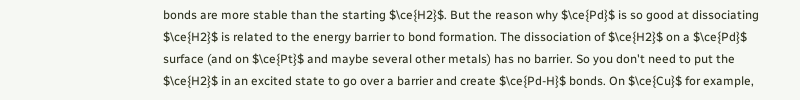bonds are more stable than the starting $\ce{H2}$. But the reason why $\ce{Pd}$ is so good at dissociating $\ce{H2}$ is related to the energy barrier to bond formation. The dissociation of $\ce{H2}$ on a $\ce{Pd}$ surface (and on $\ce{Pt}$ and maybe several other metals) has no barrier. So you don't need to put the $\ce{H2}$ in an excited state to go over a barrier and create $\ce{Pd-H}$ bonds. On $\ce{Cu}$ for example,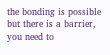the bonding is possible but there is a barrier, you need to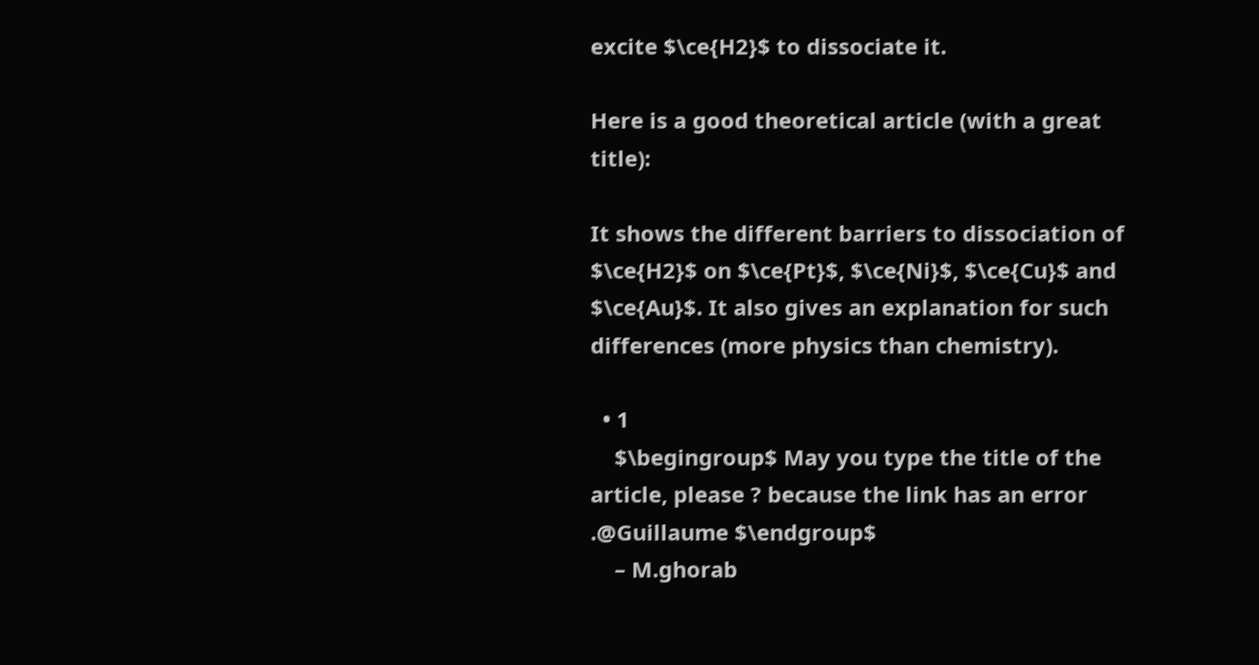excite $\ce{H2}$ to dissociate it.

Here is a good theoretical article (with a great title):

It shows the different barriers to dissociation of $\ce{H2}$ on $\ce{Pt}$, $\ce{Ni}$, $\ce{Cu}$ and $\ce{Au}$. It also gives an explanation for such differences (more physics than chemistry).

  • 1
    $\begingroup$ May you type the title of the article, please ? because the link has an error .@Guillaume $\endgroup$
    – M.ghorab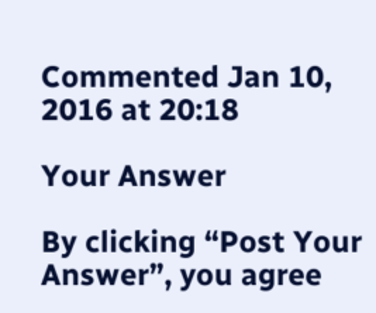Commented Jan 10, 2016 at 20:18

Your Answer

By clicking “Post Your Answer”, you agree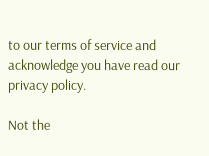to our terms of service and acknowledge you have read our privacy policy.

Not the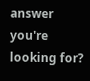answer you're looking for?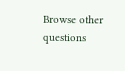Browse other questions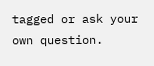tagged or ask your own question.